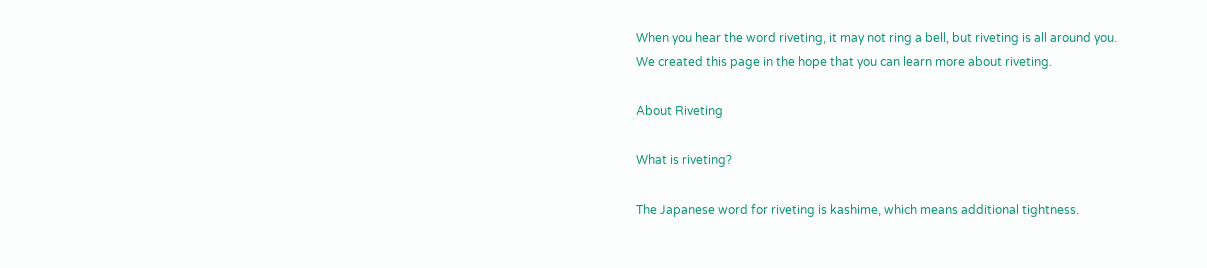When you hear the word riveting, it may not ring a bell, but riveting is all around you.
We created this page in the hope that you can learn more about riveting.

About Riveting

What is riveting?

The Japanese word for riveting is kashime, which means additional tightness.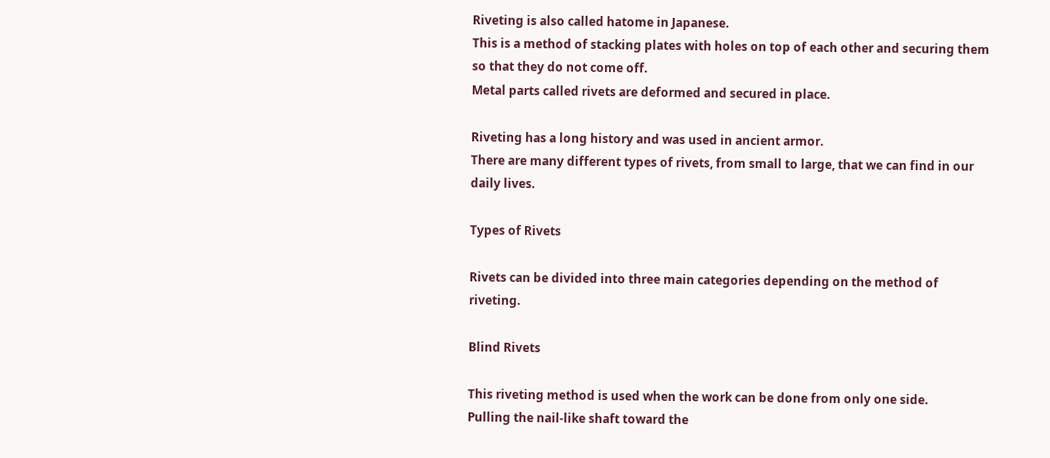Riveting is also called hatome in Japanese.
This is a method of stacking plates with holes on top of each other and securing them so that they do not come off.
Metal parts called rivets are deformed and secured in place.

Riveting has a long history and was used in ancient armor.
There are many different types of rivets, from small to large, that we can find in our daily lives.

Types of Rivets

Rivets can be divided into three main categories depending on the method of riveting.

Blind Rivets

This riveting method is used when the work can be done from only one side.
Pulling the nail-like shaft toward the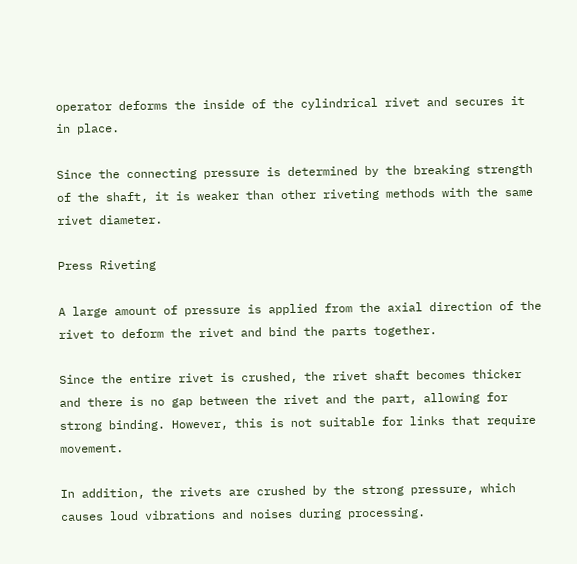operator deforms the inside of the cylindrical rivet and secures it in place.

Since the connecting pressure is determined by the breaking strength of the shaft, it is weaker than other riveting methods with the same rivet diameter.

Press Riveting

A large amount of pressure is applied from the axial direction of the rivet to deform the rivet and bind the parts together.

Since the entire rivet is crushed, the rivet shaft becomes thicker and there is no gap between the rivet and the part, allowing for strong binding. However, this is not suitable for links that require movement.

In addition, the rivets are crushed by the strong pressure, which causes loud vibrations and noises during processing.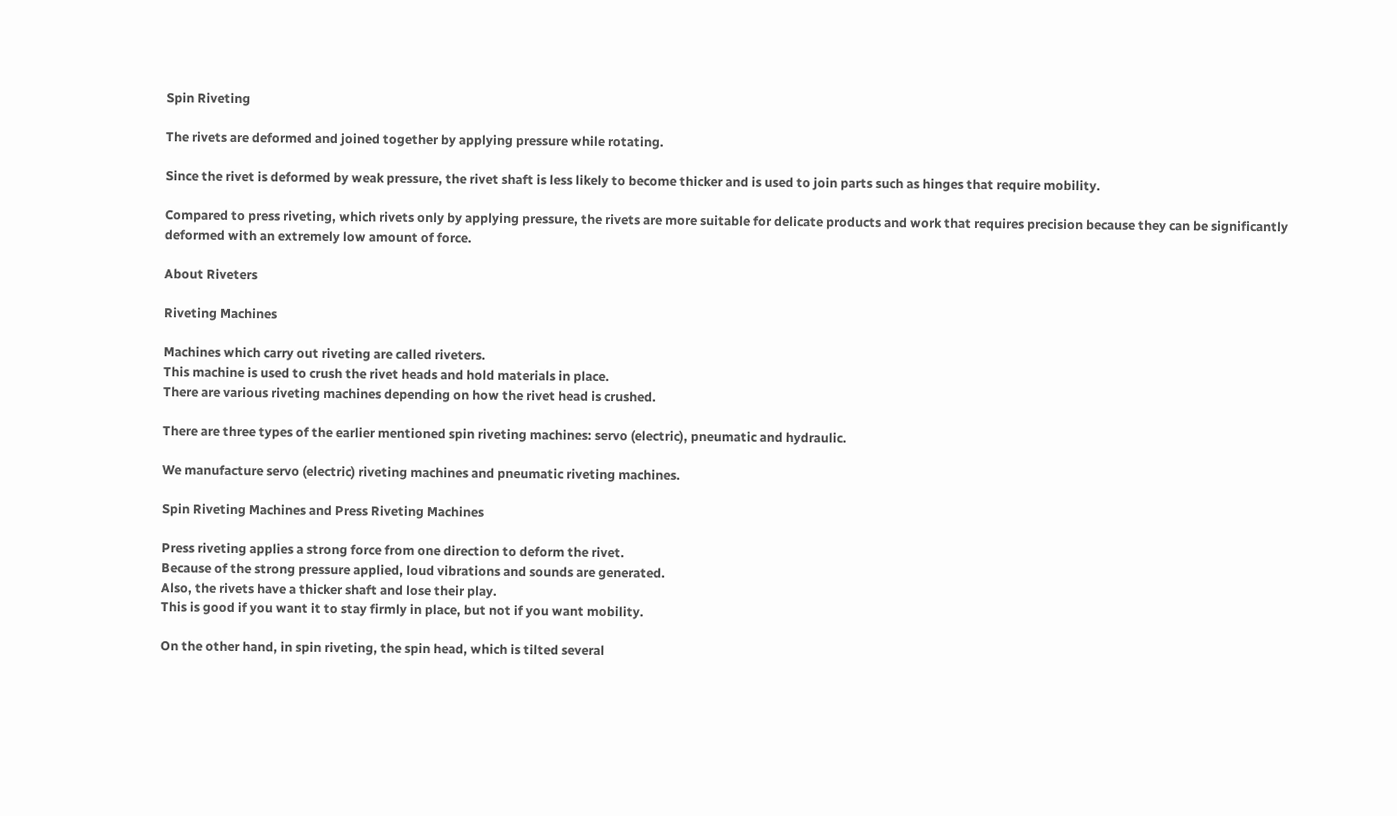Spin Riveting

The rivets are deformed and joined together by applying pressure while rotating.

Since the rivet is deformed by weak pressure, the rivet shaft is less likely to become thicker and is used to join parts such as hinges that require mobility.

Compared to press riveting, which rivets only by applying pressure, the rivets are more suitable for delicate products and work that requires precision because they can be significantly deformed with an extremely low amount of force.

About Riveters

Riveting Machines

Machines which carry out riveting are called riveters.
This machine is used to crush the rivet heads and hold materials in place.
There are various riveting machines depending on how the rivet head is crushed.

There are three types of the earlier mentioned spin riveting machines: servo (electric), pneumatic and hydraulic.

We manufacture servo (electric) riveting machines and pneumatic riveting machines.

Spin Riveting Machines and Press Riveting Machines

Press riveting applies a strong force from one direction to deform the rivet.
Because of the strong pressure applied, loud vibrations and sounds are generated.
Also, the rivets have a thicker shaft and lose their play.
This is good if you want it to stay firmly in place, but not if you want mobility.

On the other hand, in spin riveting, the spin head, which is tilted several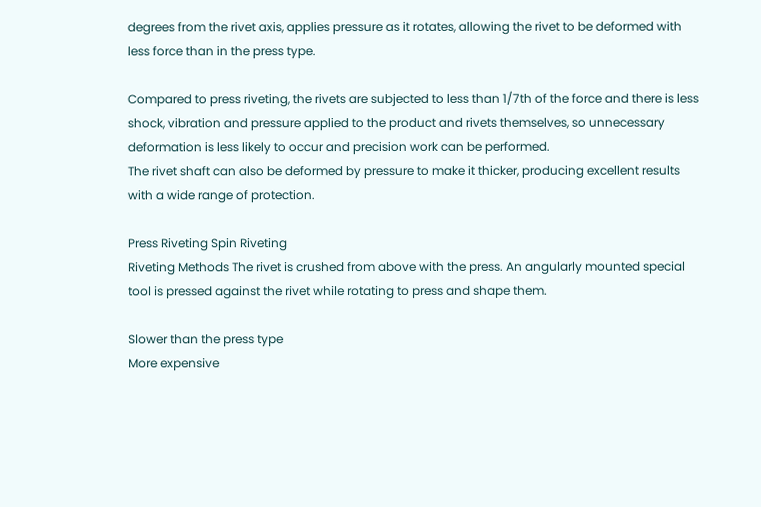degrees from the rivet axis, applies pressure as it rotates, allowing the rivet to be deformed with less force than in the press type.

Compared to press riveting, the rivets are subjected to less than 1/7th of the force and there is less shock, vibration and pressure applied to the product and rivets themselves, so unnecessary deformation is less likely to occur and precision work can be performed.
The rivet shaft can also be deformed by pressure to make it thicker, producing excellent results with a wide range of protection.

Press Riveting Spin Riveting
Riveting Methods The rivet is crushed from above with the press. An angularly mounted special tool is pressed against the rivet while rotating to press and shape them.

Slower than the press type
More expensive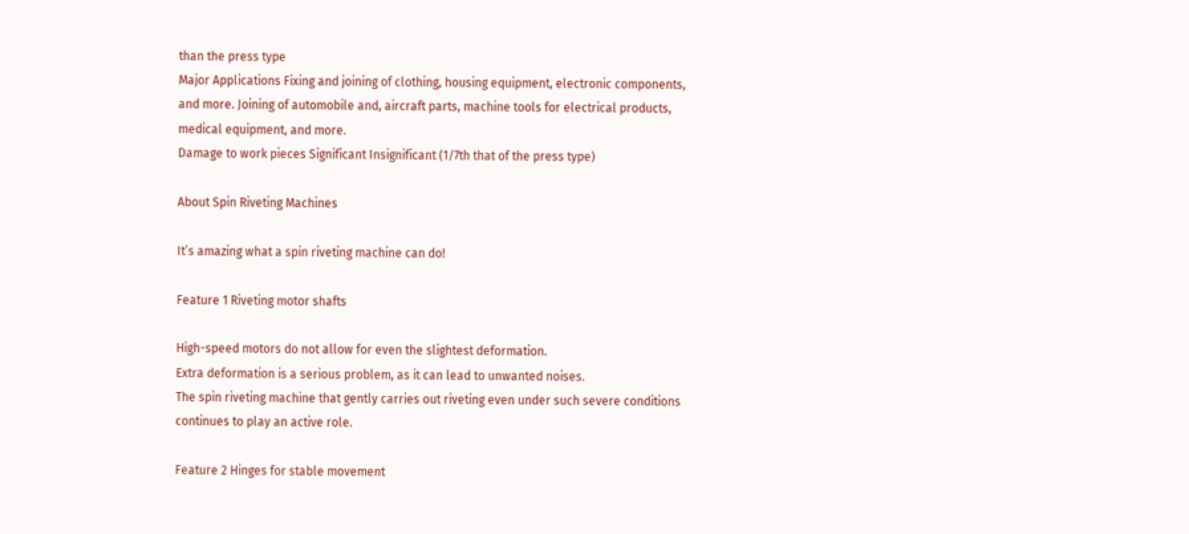than the press type
Major Applications Fixing and joining of clothing, housing equipment, electronic components, and more. Joining of automobile and, aircraft parts, machine tools for electrical products, medical equipment, and more.
Damage to work pieces Significant Insignificant (1/7th that of the press type)

About Spin Riveting Machines

It’s amazing what a spin riveting machine can do!

Feature 1 Riveting motor shafts

High-speed motors do not allow for even the slightest deformation.
Extra deformation is a serious problem, as it can lead to unwanted noises.
The spin riveting machine that gently carries out riveting even under such severe conditions continues to play an active role.

Feature 2 Hinges for stable movement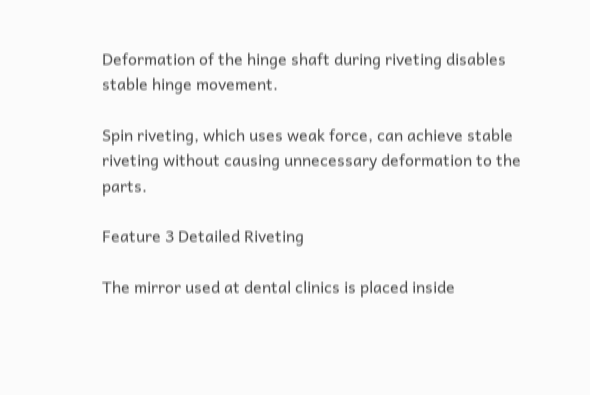Deformation of the hinge shaft during riveting disables stable hinge movement.

Spin riveting, which uses weak force, can achieve stable riveting without causing unnecessary deformation to the parts.

Feature 3 Detailed Riveting

The mirror used at dental clinics is placed inside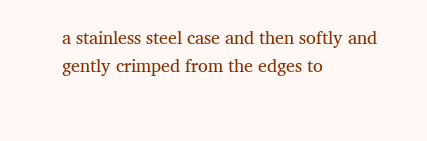a stainless steel case and then softly and gently crimped from the edges to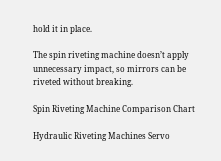hold it in place.

The spin riveting machine doesn’t apply unnecessary impact, so mirrors can be riveted without breaking.

Spin Riveting Machine Comparison Chart

Hydraulic Riveting Machines Servo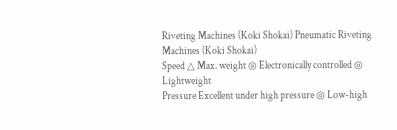Riveting Machines (Koki Shokai) Pneumatic Riveting Machines (Koki Shokai)
Speed △ Max. weight ◎ Electronically controlled ◎ Lightweight
Pressure Excellent under high pressure ◎ Low-high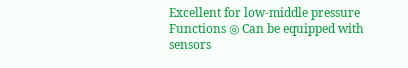Excellent for low-middle pressure
Functions ◎ Can be equipped with sensors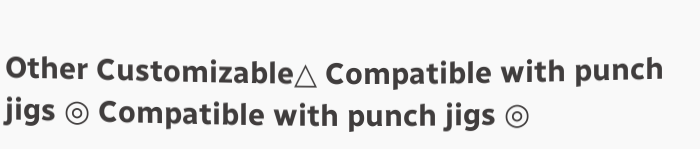Other Customizable△ Compatible with punch jigs ◎ Compatible with punch jigs ◎